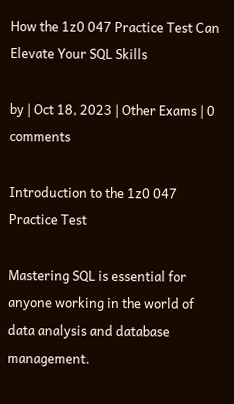How the 1z0 047 Practice Test Can Elevate Your SQL Skills

by | Oct 18, 2023 | Other Exams | 0 comments

Introduction to the 1z0 047 Practice Test

Mastering SQL is essential for anyone working in the world of data analysis and database management.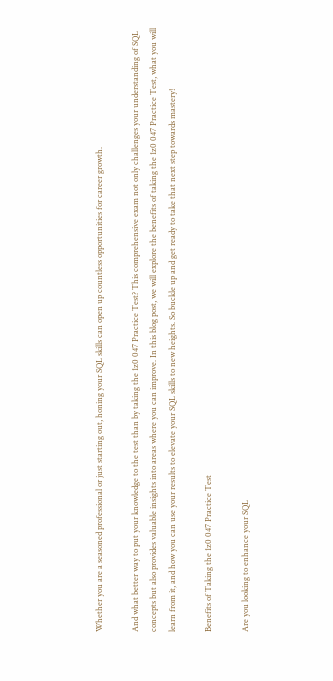Whether you are a seasoned professional or just starting out, honing your SQL skills can open up countless opportunities for career growth.

And what better way to put your knowledge to the test than by taking the 1z0 047 Practice Test? This comprehensive exam not only challenges your understanding of SQL concepts but also provides valuable insights into areas where you can improve. In this blog post, we will explore the benefits of taking the 1z0 047 Practice Test, what you will learn from it, and how you can use your results to elevate your SQL skills to new heights. So buckle up and get ready to take that next step towards mastery!

Benefits of Taking the 1z0 047 Practice Test

Are you looking to enhance your SQL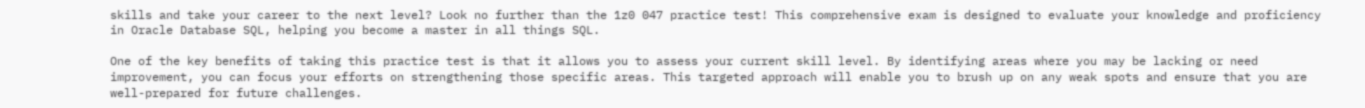skills and take your career to the next level? Look no further than the 1z0 047 practice test! This comprehensive exam is designed to evaluate your knowledge and proficiency in Oracle Database SQL, helping you become a master in all things SQL.

One of the key benefits of taking this practice test is that it allows you to assess your current skill level. By identifying areas where you may be lacking or need improvement, you can focus your efforts on strengthening those specific areas. This targeted approach will enable you to brush up on any weak spots and ensure that you are well-prepared for future challenges.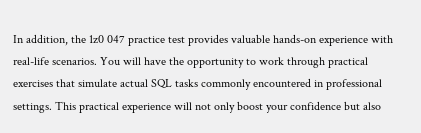In addition, the 1z0 047 practice test provides valuable hands-on experience with real-life scenarios. You will have the opportunity to work through practical exercises that simulate actual SQL tasks commonly encountered in professional settings. This practical experience will not only boost your confidence but also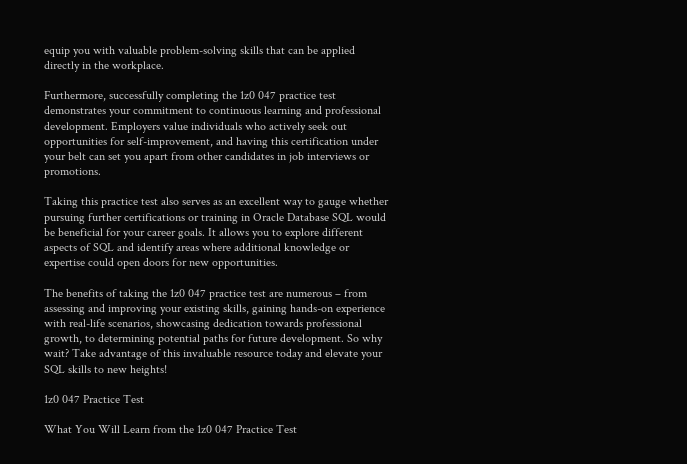equip you with valuable problem-solving skills that can be applied directly in the workplace.

Furthermore, successfully completing the 1z0 047 practice test demonstrates your commitment to continuous learning and professional development. Employers value individuals who actively seek out opportunities for self-improvement, and having this certification under your belt can set you apart from other candidates in job interviews or promotions.

Taking this practice test also serves as an excellent way to gauge whether pursuing further certifications or training in Oracle Database SQL would be beneficial for your career goals. It allows you to explore different aspects of SQL and identify areas where additional knowledge or expertise could open doors for new opportunities.

The benefits of taking the 1z0 047 practice test are numerous – from assessing and improving your existing skills, gaining hands-on experience with real-life scenarios, showcasing dedication towards professional growth, to determining potential paths for future development. So why wait? Take advantage of this invaluable resource today and elevate your SQL skills to new heights!

1z0 047 Practice Test

What You Will Learn from the 1z0 047 Practice Test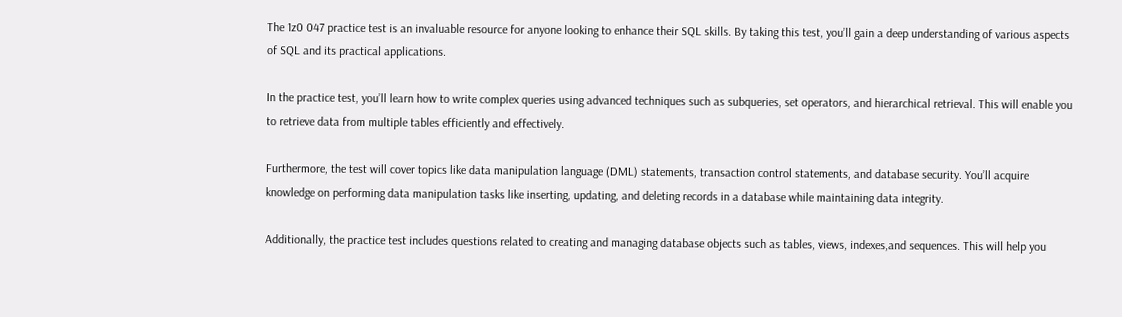The 1z0 047 practice test is an invaluable resource for anyone looking to enhance their SQL skills. By taking this test, you’ll gain a deep understanding of various aspects of SQL and its practical applications.

In the practice test, you’ll learn how to write complex queries using advanced techniques such as subqueries, set operators, and hierarchical retrieval. This will enable you to retrieve data from multiple tables efficiently and effectively.

Furthermore, the test will cover topics like data manipulation language (DML) statements, transaction control statements, and database security. You’ll acquire knowledge on performing data manipulation tasks like inserting, updating, and deleting records in a database while maintaining data integrity.

Additionally, the practice test includes questions related to creating and managing database objects such as tables, views, indexes,and sequences. This will help you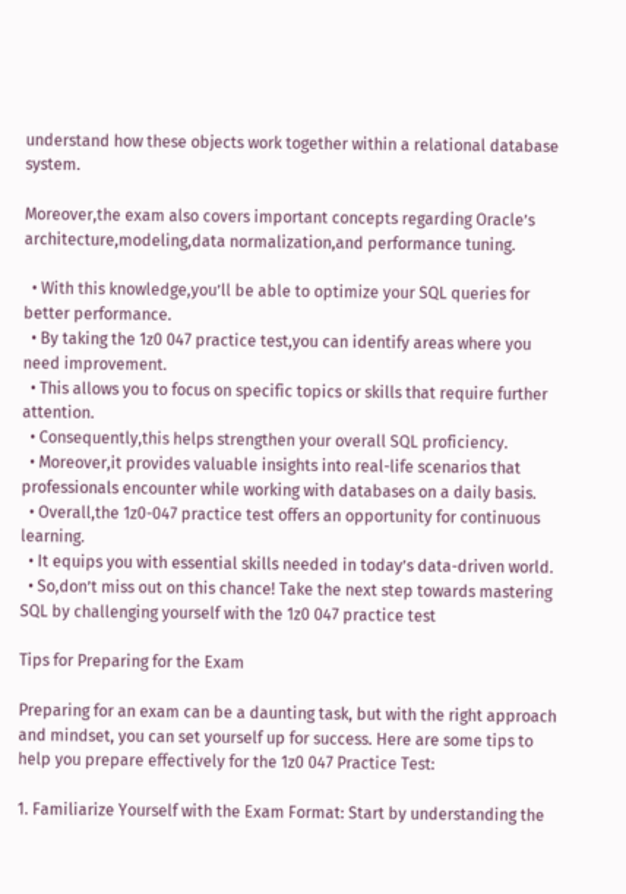understand how these objects work together within a relational database system.

Moreover,the exam also covers important concepts regarding Oracle’s architecture,modeling,data normalization,and performance tuning.

  • With this knowledge,you’ll be able to optimize your SQL queries for better performance.
  • By taking the 1z0 047 practice test,you can identify areas where you need improvement.
  • This allows you to focus on specific topics or skills that require further attention.
  • Consequently,this helps strengthen your overall SQL proficiency.
  • Moreover,it provides valuable insights into real-life scenarios that professionals encounter while working with databases on a daily basis.
  • Overall,the 1z0-047 practice test offers an opportunity for continuous learning.
  • It equips you with essential skills needed in today’s data-driven world.
  • So,don’t miss out on this chance! Take the next step towards mastering SQL by challenging yourself with the 1z0 047 practice test

Tips for Preparing for the Exam

Preparing for an exam can be a daunting task, but with the right approach and mindset, you can set yourself up for success. Here are some tips to help you prepare effectively for the 1z0 047 Practice Test:

1. Familiarize Yourself with the Exam Format: Start by understanding the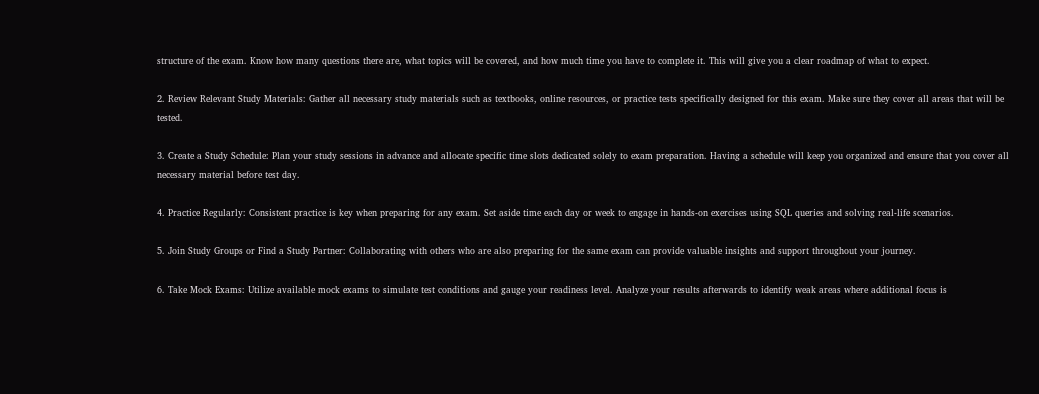structure of the exam. Know how many questions there are, what topics will be covered, and how much time you have to complete it. This will give you a clear roadmap of what to expect.

2. Review Relevant Study Materials: Gather all necessary study materials such as textbooks, online resources, or practice tests specifically designed for this exam. Make sure they cover all areas that will be tested.

3. Create a Study Schedule: Plan your study sessions in advance and allocate specific time slots dedicated solely to exam preparation. Having a schedule will keep you organized and ensure that you cover all necessary material before test day.

4. Practice Regularly: Consistent practice is key when preparing for any exam. Set aside time each day or week to engage in hands-on exercises using SQL queries and solving real-life scenarios.

5. Join Study Groups or Find a Study Partner: Collaborating with others who are also preparing for the same exam can provide valuable insights and support throughout your journey.

6. Take Mock Exams: Utilize available mock exams to simulate test conditions and gauge your readiness level. Analyze your results afterwards to identify weak areas where additional focus is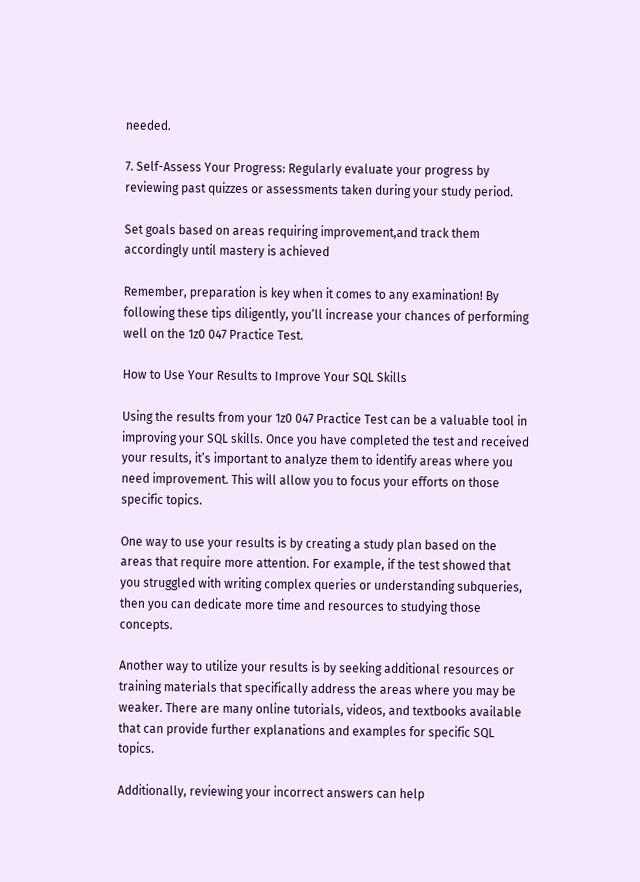needed.

7. Self-Assess Your Progress: Regularly evaluate your progress by reviewing past quizzes or assessments taken during your study period.

Set goals based on areas requiring improvement,and track them accordingly until mastery is achieved

Remember, preparation is key when it comes to any examination! By following these tips diligently, you’ll increase your chances of performing well on the 1z0 047 Practice Test.

How to Use Your Results to Improve Your SQL Skills

Using the results from your 1z0 047 Practice Test can be a valuable tool in improving your SQL skills. Once you have completed the test and received your results, it’s important to analyze them to identify areas where you need improvement. This will allow you to focus your efforts on those specific topics.

One way to use your results is by creating a study plan based on the areas that require more attention. For example, if the test showed that you struggled with writing complex queries or understanding subqueries, then you can dedicate more time and resources to studying those concepts.

Another way to utilize your results is by seeking additional resources or training materials that specifically address the areas where you may be weaker. There are many online tutorials, videos, and textbooks available that can provide further explanations and examples for specific SQL topics.

Additionally, reviewing your incorrect answers can help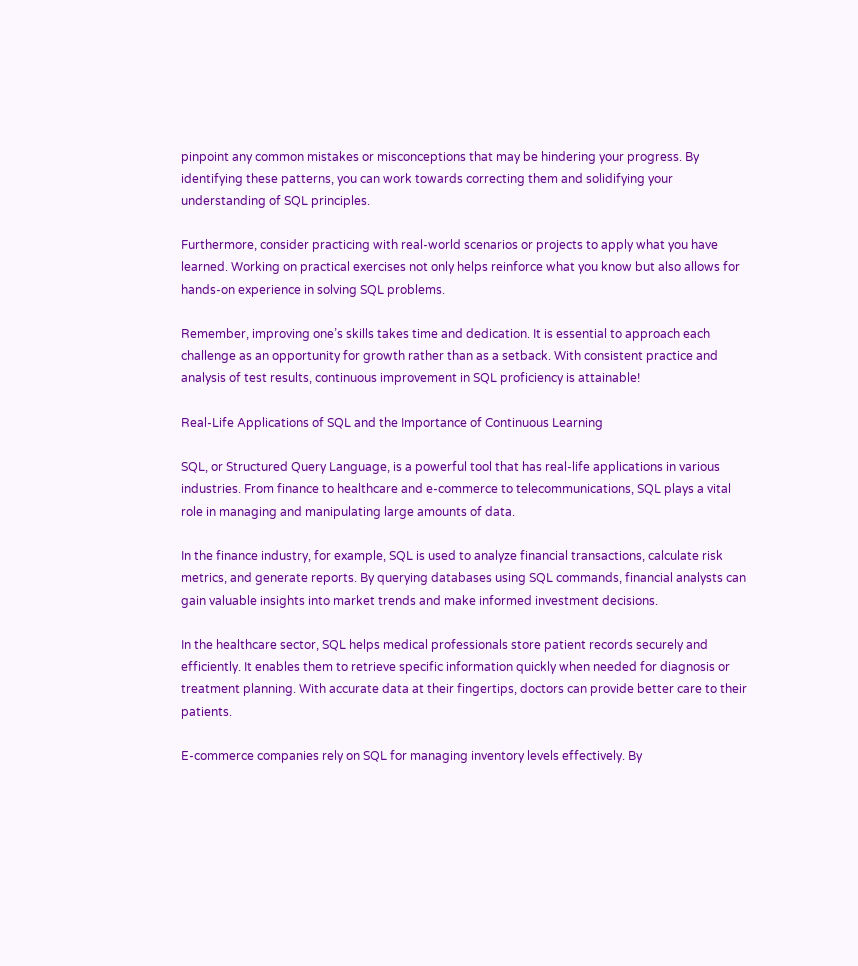pinpoint any common mistakes or misconceptions that may be hindering your progress. By identifying these patterns, you can work towards correcting them and solidifying your understanding of SQL principles.

Furthermore, consider practicing with real-world scenarios or projects to apply what you have learned. Working on practical exercises not only helps reinforce what you know but also allows for hands-on experience in solving SQL problems.

Remember, improving one’s skills takes time and dedication. It is essential to approach each challenge as an opportunity for growth rather than as a setback. With consistent practice and analysis of test results, continuous improvement in SQL proficiency is attainable!

Real-Life Applications of SQL and the Importance of Continuous Learning

SQL, or Structured Query Language, is a powerful tool that has real-life applications in various industries. From finance to healthcare and e-commerce to telecommunications, SQL plays a vital role in managing and manipulating large amounts of data.

In the finance industry, for example, SQL is used to analyze financial transactions, calculate risk metrics, and generate reports. By querying databases using SQL commands, financial analysts can gain valuable insights into market trends and make informed investment decisions.

In the healthcare sector, SQL helps medical professionals store patient records securely and efficiently. It enables them to retrieve specific information quickly when needed for diagnosis or treatment planning. With accurate data at their fingertips, doctors can provide better care to their patients.

E-commerce companies rely on SQL for managing inventory levels effectively. By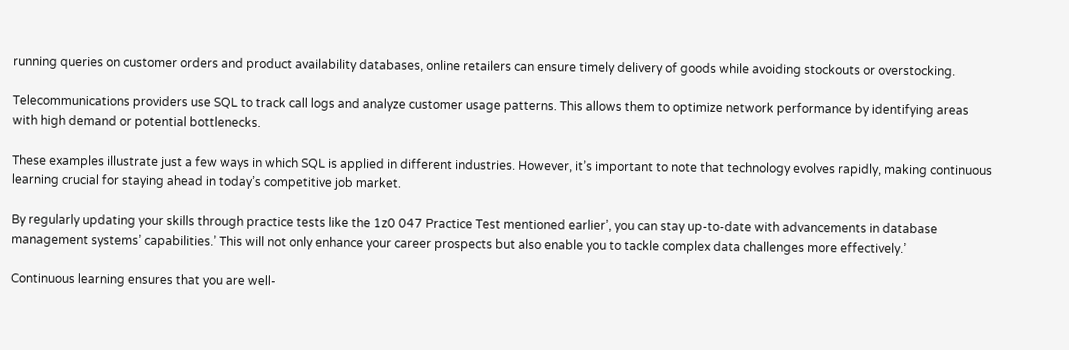running queries on customer orders and product availability databases, online retailers can ensure timely delivery of goods while avoiding stockouts or overstocking.

Telecommunications providers use SQL to track call logs and analyze customer usage patterns. This allows them to optimize network performance by identifying areas with high demand or potential bottlenecks.

These examples illustrate just a few ways in which SQL is applied in different industries. However, it’s important to note that technology evolves rapidly, making continuous learning crucial for staying ahead in today’s competitive job market.

By regularly updating your skills through practice tests like the 1z0 047 Practice Test mentioned earlier’, you can stay up-to-date with advancements in database management systems’ capabilities.’ This will not only enhance your career prospects but also enable you to tackle complex data challenges more effectively.’

Continuous learning ensures that you are well-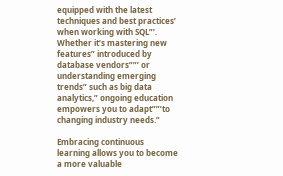equipped with the latest techniques and best practices’ when working with SQL”’. Whether it’s mastering new features” introduced by database vendors””’ or understanding emerging trends” such as big data analytics,” ongoing education empowers you to adapt””’to changing industry needs.”

Embracing continuous learning allows you to become a more valuable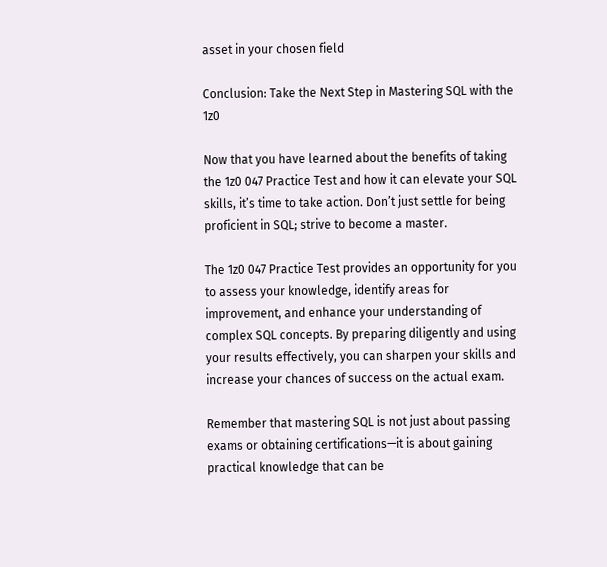asset in your chosen field

Conclusion: Take the Next Step in Mastering SQL with the 1z0

Now that you have learned about the benefits of taking the 1z0 047 Practice Test and how it can elevate your SQL skills, it’s time to take action. Don’t just settle for being proficient in SQL; strive to become a master.

The 1z0 047 Practice Test provides an opportunity for you to assess your knowledge, identify areas for improvement, and enhance your understanding of complex SQL concepts. By preparing diligently and using your results effectively, you can sharpen your skills and increase your chances of success on the actual exam.

Remember that mastering SQL is not just about passing exams or obtaining certifications—it is about gaining practical knowledge that can be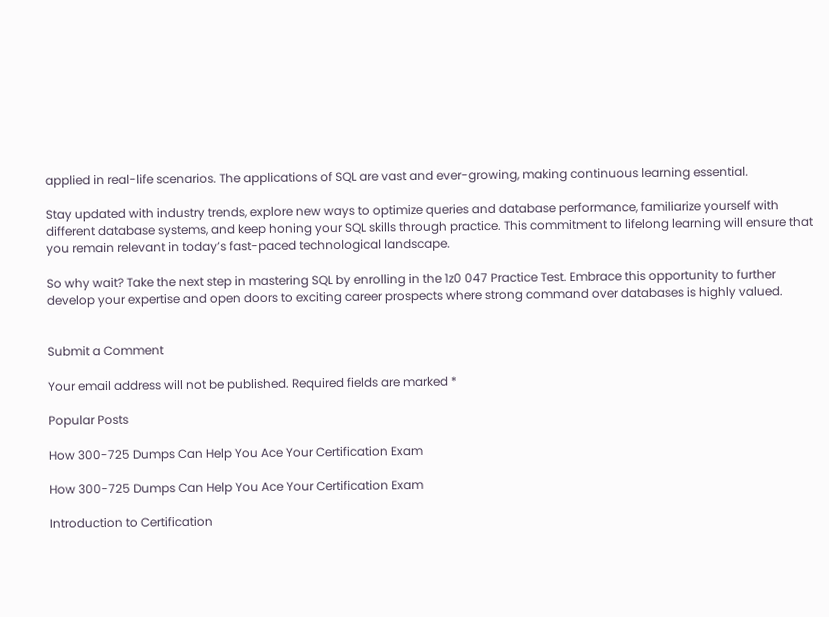applied in real-life scenarios. The applications of SQL are vast and ever-growing, making continuous learning essential.

Stay updated with industry trends, explore new ways to optimize queries and database performance, familiarize yourself with different database systems, and keep honing your SQL skills through practice. This commitment to lifelong learning will ensure that you remain relevant in today’s fast-paced technological landscape.

So why wait? Take the next step in mastering SQL by enrolling in the 1z0 047 Practice Test. Embrace this opportunity to further develop your expertise and open doors to exciting career prospects where strong command over databases is highly valued.


Submit a Comment

Your email address will not be published. Required fields are marked *

Popular Posts

How 300-725 Dumps Can Help You Ace Your Certification Exam

How 300-725 Dumps Can Help You Ace Your Certification Exam

Introduction to Certification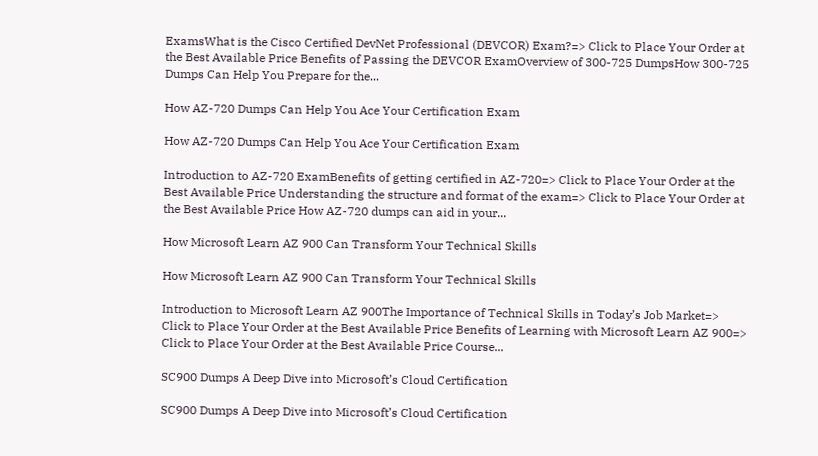ExamsWhat is the Cisco Certified DevNet Professional (DEVCOR) Exam?=> Click to Place Your Order at the Best Available Price Benefits of Passing the DEVCOR ExamOverview of 300-725 DumpsHow 300-725 Dumps Can Help You Prepare for the...

How AZ-720 Dumps Can Help You Ace Your Certification Exam

How AZ-720 Dumps Can Help You Ace Your Certification Exam

Introduction to AZ-720 ExamBenefits of getting certified in AZ-720=> Click to Place Your Order at the Best Available Price Understanding the structure and format of the exam=> Click to Place Your Order at the Best Available Price How AZ-720 dumps can aid in your...

How Microsoft Learn AZ 900 Can Transform Your Technical Skills

How Microsoft Learn AZ 900 Can Transform Your Technical Skills

Introduction to Microsoft Learn AZ 900The Importance of Technical Skills in Today’s Job Market=> Click to Place Your Order at the Best Available Price Benefits of Learning with Microsoft Learn AZ 900=> Click to Place Your Order at the Best Available Price Course...

SC900 Dumps A Deep Dive into Microsoft’s Cloud Certification

SC900 Dumps A Deep Dive into Microsoft’s Cloud Certification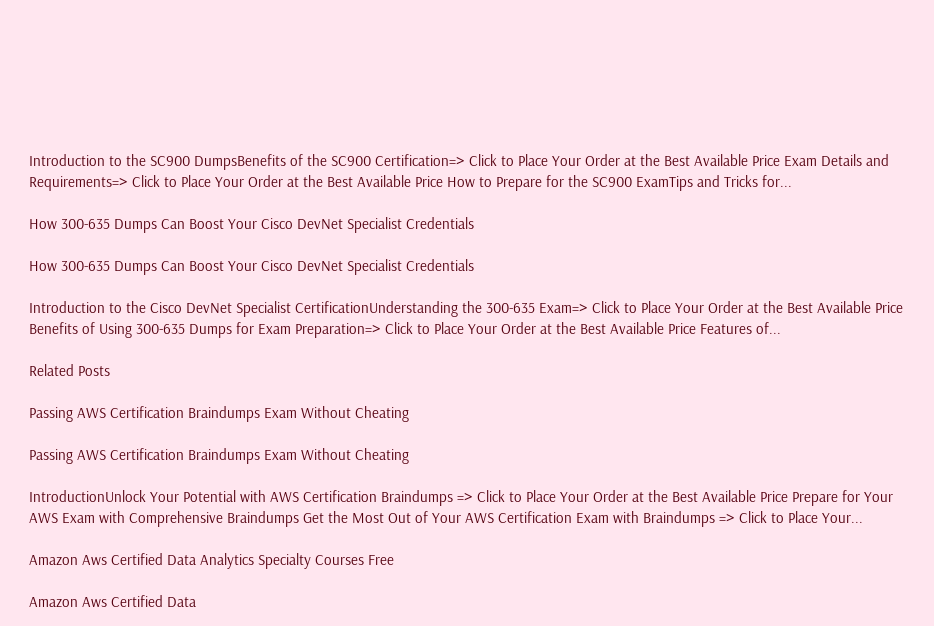Introduction to the SC900 DumpsBenefits of the SC900 Certification=> Click to Place Your Order at the Best Available Price Exam Details and Requirements=> Click to Place Your Order at the Best Available Price How to Prepare for the SC900 ExamTips and Tricks for...

How 300-635 Dumps Can Boost Your Cisco DevNet Specialist Credentials

How 300-635 Dumps Can Boost Your Cisco DevNet Specialist Credentials

Introduction to the Cisco DevNet Specialist CertificationUnderstanding the 300-635 Exam=> Click to Place Your Order at the Best Available Price Benefits of Using 300-635 Dumps for Exam Preparation=> Click to Place Your Order at the Best Available Price Features of...

Related Posts

Passing AWS Certification Braindumps Exam Without Cheating

Passing AWS Certification Braindumps Exam Without Cheating

IntroductionUnlock Your Potential with AWS Certification Braindumps => Click to Place Your Order at the Best Available Price Prepare for Your AWS Exam with Comprehensive Braindumps Get the Most Out of Your AWS Certification Exam with Braindumps => Click to Place Your...

Amazon Aws Certified Data Analytics Specialty Courses Free

Amazon Aws Certified Data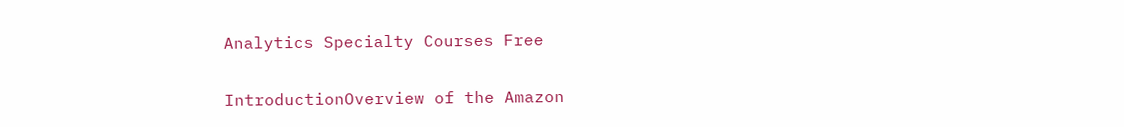Analytics Specialty Courses Free

IntroductionOverview of the Amazon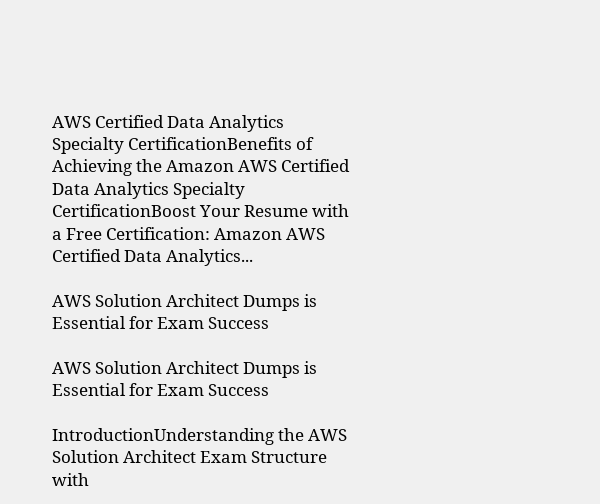AWS Certified Data Analytics Specialty CertificationBenefits of Achieving the Amazon AWS Certified Data Analytics Specialty CertificationBoost Your Resume with a Free Certification: Amazon AWS Certified Data Analytics...

AWS Solution Architect Dumps is Essential for Exam Success

AWS Solution Architect Dumps is Essential for Exam Success

IntroductionUnderstanding the AWS Solution Architect Exam Structure with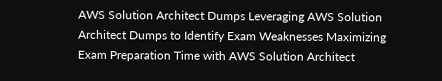AWS Solution Architect Dumps Leveraging AWS Solution Architect Dumps to Identify Exam Weaknesses Maximizing Exam Preparation Time with AWS Solution Architect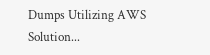Dumps Utilizing AWS Solution...